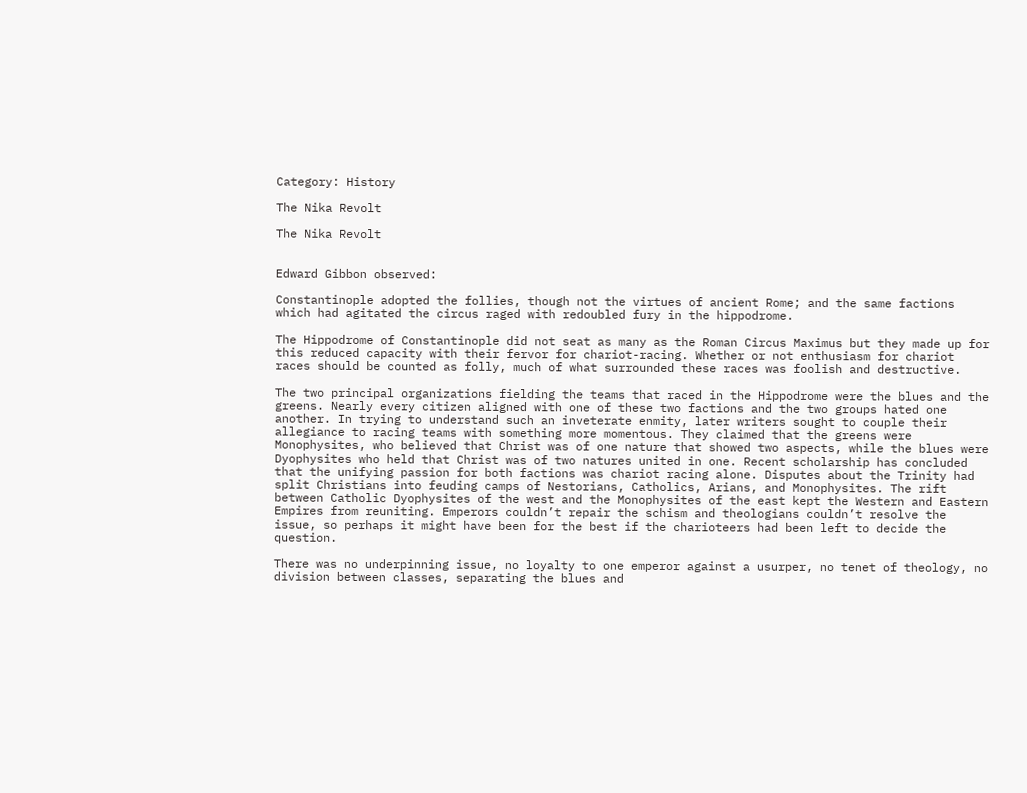Category: History

The Nika Revolt

The Nika Revolt


Edward Gibbon observed:

Constantinople adopted the follies, though not the virtues of ancient Rome; and the same factions which had agitated the circus raged with redoubled fury in the hippodrome.

The Hippodrome of Constantinople did not seat as many as the Roman Circus Maximus but they made up for this reduced capacity with their fervor for chariot-racing. Whether or not enthusiasm for chariot races should be counted as folly, much of what surrounded these races was foolish and destructive.

The two principal organizations fielding the teams that raced in the Hippodrome were the blues and the greens. Nearly every citizen aligned with one of these two factions and the two groups hated one another. In trying to understand such an inveterate enmity, later writers sought to couple their allegiance to racing teams with something more momentous. They claimed that the greens were Monophysites, who believed that Christ was of one nature that showed two aspects, while the blues were Dyophysites who held that Christ was of two natures united in one. Recent scholarship has concluded that the unifying passion for both factions was chariot racing alone. Disputes about the Trinity had split Christians into feuding camps of Nestorians, Catholics, Arians, and Monophysites. The rift between Catholic Dyophysites of the west and the Monophysites of the east kept the Western and Eastern Empires from reuniting. Emperors couldn’t repair the schism and theologians couldn’t resolve the issue, so perhaps it might have been for the best if the charioteers had been left to decide the question.

There was no underpinning issue, no loyalty to one emperor against a usurper, no tenet of theology, no division between classes, separating the blues and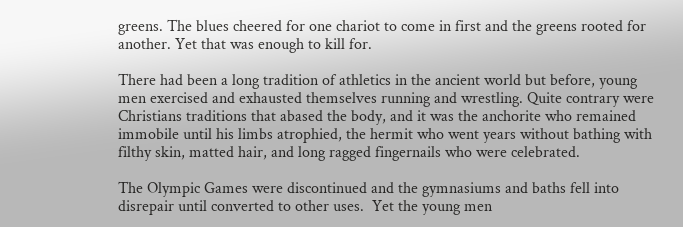greens. The blues cheered for one chariot to come in first and the greens rooted for another. Yet that was enough to kill for.

There had been a long tradition of athletics in the ancient world but before, young men exercised and exhausted themselves running and wrestling. Quite contrary were Christians traditions that abased the body, and it was the anchorite who remained immobile until his limbs atrophied, the hermit who went years without bathing with filthy skin, matted hair, and long ragged fingernails who were celebrated.

The Olympic Games were discontinued and the gymnasiums and baths fell into disrepair until converted to other uses.  Yet the young men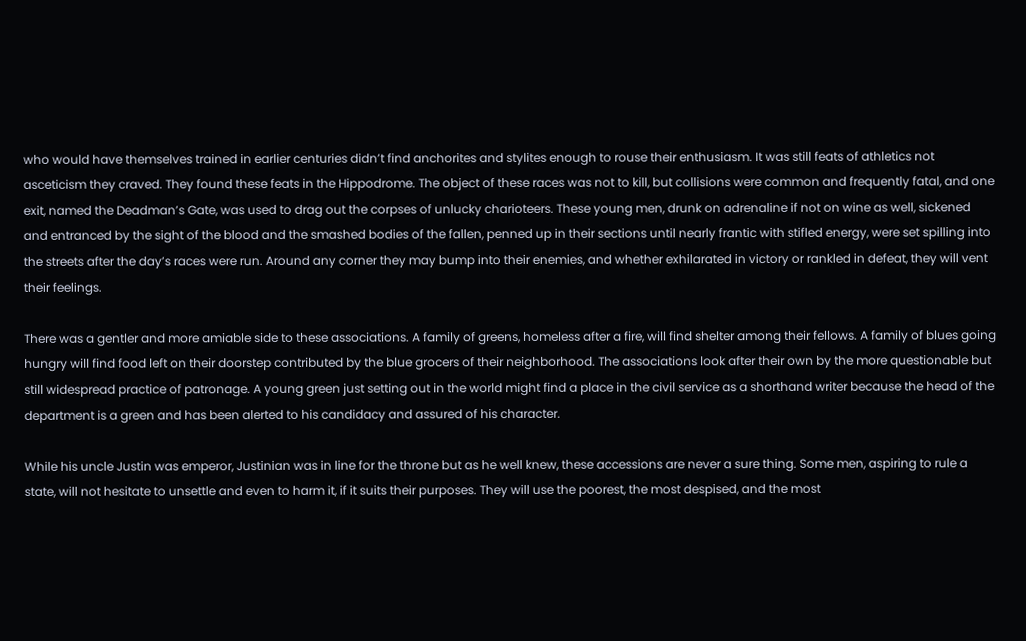who would have themselves trained in earlier centuries didn’t find anchorites and stylites enough to rouse their enthusiasm. It was still feats of athletics not asceticism they craved. They found these feats in the Hippodrome. The object of these races was not to kill, but collisions were common and frequently fatal, and one exit, named the Deadman’s Gate, was used to drag out the corpses of unlucky charioteers. These young men, drunk on adrenaline if not on wine as well, sickened and entranced by the sight of the blood and the smashed bodies of the fallen, penned up in their sections until nearly frantic with stifled energy, were set spilling into the streets after the day’s races were run. Around any corner they may bump into their enemies, and whether exhilarated in victory or rankled in defeat, they will vent their feelings.

There was a gentler and more amiable side to these associations. A family of greens, homeless after a fire, will find shelter among their fellows. A family of blues going hungry will find food left on their doorstep contributed by the blue grocers of their neighborhood. The associations look after their own by the more questionable but still widespread practice of patronage. A young green just setting out in the world might find a place in the civil service as a shorthand writer because the head of the department is a green and has been alerted to his candidacy and assured of his character.

While his uncle Justin was emperor, Justinian was in line for the throne but as he well knew, these accessions are never a sure thing. Some men, aspiring to rule a state, will not hesitate to unsettle and even to harm it, if it suits their purposes. They will use the poorest, the most despised, and the most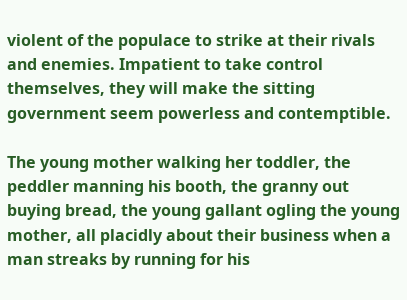violent of the populace to strike at their rivals and enemies. Impatient to take control themselves, they will make the sitting government seem powerless and contemptible.

The young mother walking her toddler, the peddler manning his booth, the granny out buying bread, the young gallant ogling the young mother, all placidly about their business when a man streaks by running for his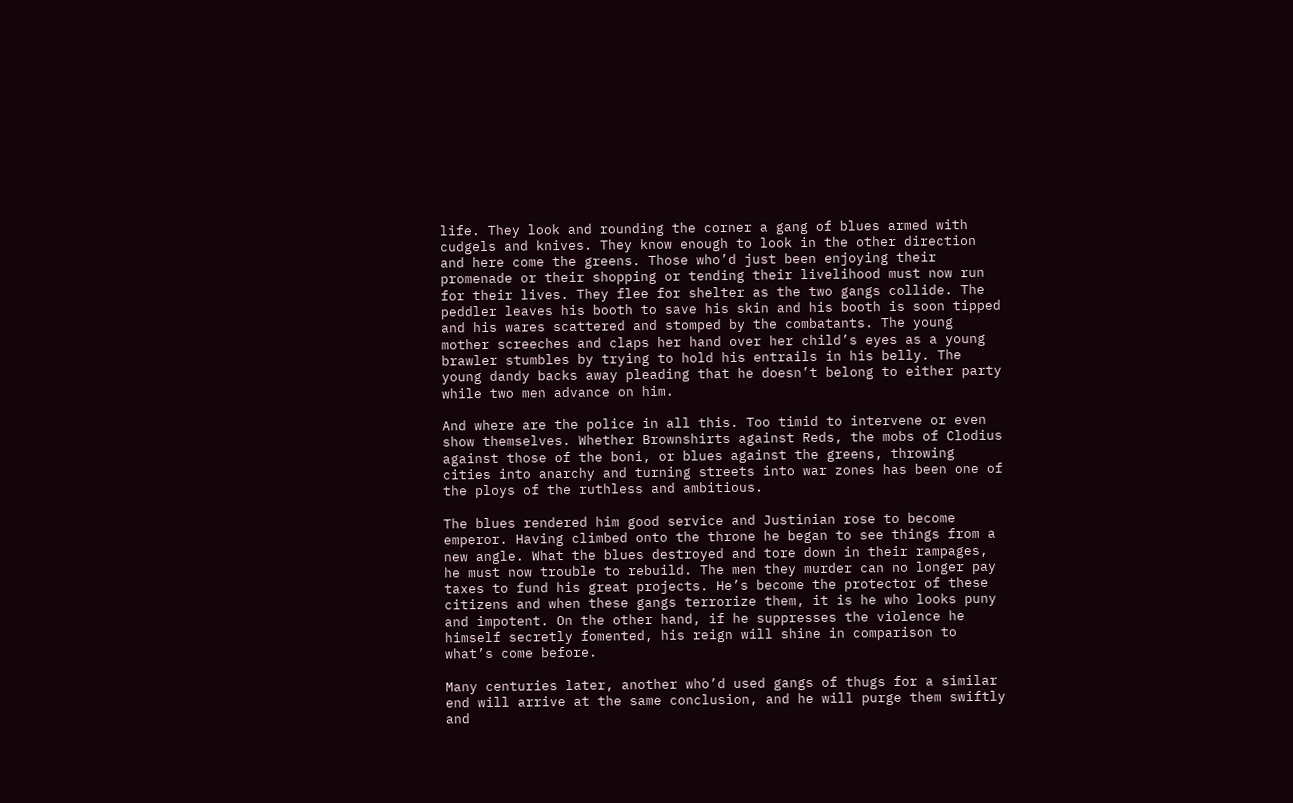life. They look and rounding the corner a gang of blues armed with cudgels and knives. They know enough to look in the other direction and here come the greens. Those who’d just been enjoying their promenade or their shopping or tending their livelihood must now run for their lives. They flee for shelter as the two gangs collide. The peddler leaves his booth to save his skin and his booth is soon tipped and his wares scattered and stomped by the combatants. The young mother screeches and claps her hand over her child’s eyes as a young brawler stumbles by trying to hold his entrails in his belly. The young dandy backs away pleading that he doesn’t belong to either party while two men advance on him.

And where are the police in all this. Too timid to intervene or even show themselves. Whether Brownshirts against Reds, the mobs of Clodius against those of the boni, or blues against the greens, throwing cities into anarchy and turning streets into war zones has been one of the ploys of the ruthless and ambitious.

The blues rendered him good service and Justinian rose to become emperor. Having climbed onto the throne he began to see things from a new angle. What the blues destroyed and tore down in their rampages, he must now trouble to rebuild. The men they murder can no longer pay taxes to fund his great projects. He’s become the protector of these citizens and when these gangs terrorize them, it is he who looks puny and impotent. On the other hand, if he suppresses the violence he himself secretly fomented, his reign will shine in comparison to what’s come before.

Many centuries later, another who’d used gangs of thugs for a similar end will arrive at the same conclusion, and he will purge them swiftly and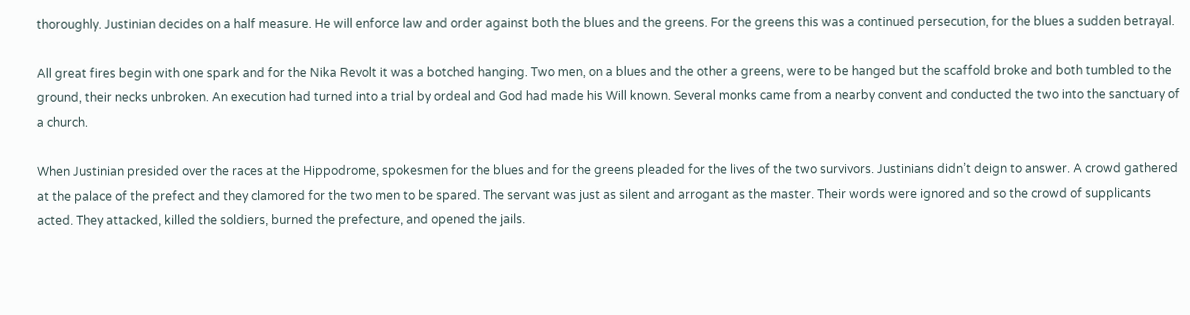thoroughly. Justinian decides on a half measure. He will enforce law and order against both the blues and the greens. For the greens this was a continued persecution, for the blues a sudden betrayal.

All great fires begin with one spark and for the Nika Revolt it was a botched hanging. Two men, on a blues and the other a greens, were to be hanged but the scaffold broke and both tumbled to the ground, their necks unbroken. An execution had turned into a trial by ordeal and God had made his Will known. Several monks came from a nearby convent and conducted the two into the sanctuary of a church.

When Justinian presided over the races at the Hippodrome, spokesmen for the blues and for the greens pleaded for the lives of the two survivors. Justinians didn’t deign to answer. A crowd gathered at the palace of the prefect and they clamored for the two men to be spared. The servant was just as silent and arrogant as the master. Their words were ignored and so the crowd of supplicants acted. They attacked, killed the soldiers, burned the prefecture, and opened the jails.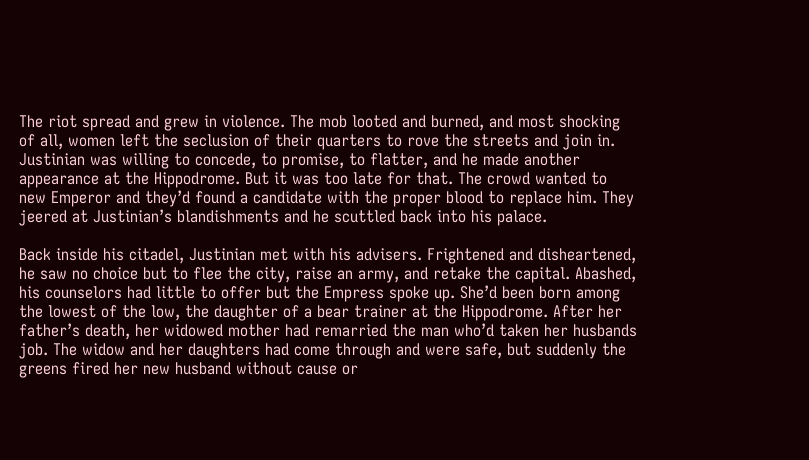The riot spread and grew in violence. The mob looted and burned, and most shocking of all, women left the seclusion of their quarters to rove the streets and join in. Justinian was willing to concede, to promise, to flatter, and he made another appearance at the Hippodrome. But it was too late for that. The crowd wanted to new Emperor and they’d found a candidate with the proper blood to replace him. They jeered at Justinian’s blandishments and he scuttled back into his palace.

Back inside his citadel, Justinian met with his advisers. Frightened and disheartened, he saw no choice but to flee the city, raise an army, and retake the capital. Abashed, his counselors had little to offer but the Empress spoke up. She’d been born among the lowest of the low, the daughter of a bear trainer at the Hippodrome. After her father’s death, her widowed mother had remarried the man who’d taken her husbands job. The widow and her daughters had come through and were safe, but suddenly the greens fired her new husband without cause or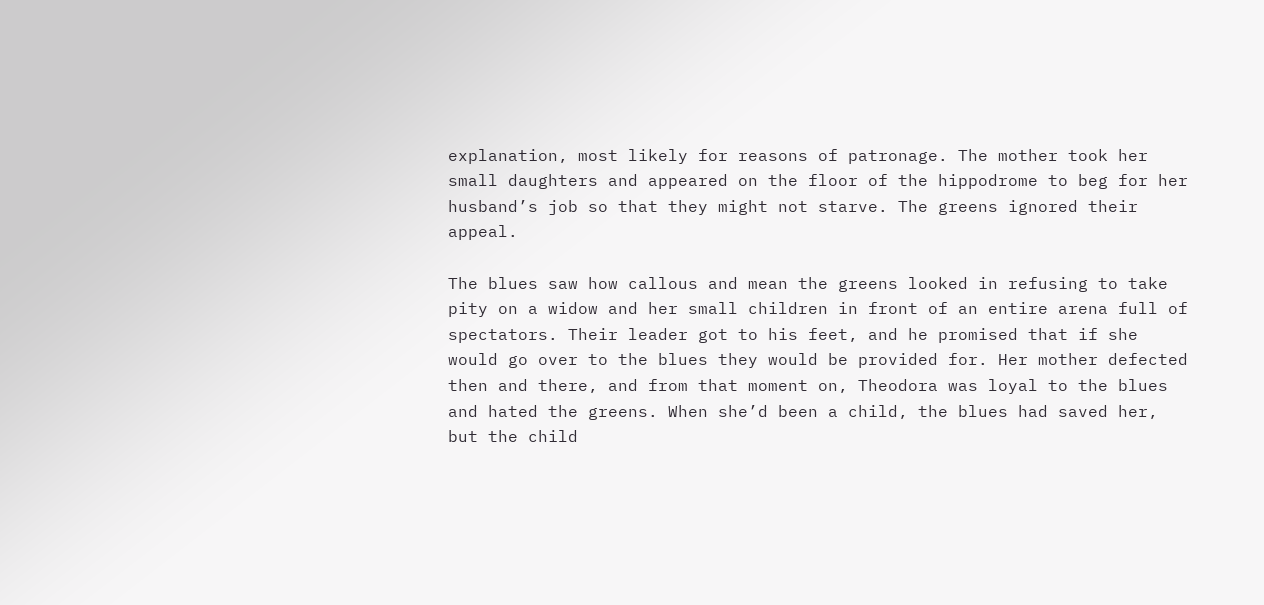explanation, most likely for reasons of patronage. The mother took her small daughters and appeared on the floor of the hippodrome to beg for her husband’s job so that they might not starve. The greens ignored their appeal.

The blues saw how callous and mean the greens looked in refusing to take pity on a widow and her small children in front of an entire arena full of spectators. Their leader got to his feet, and he promised that if she would go over to the blues they would be provided for. Her mother defected then and there, and from that moment on, Theodora was loyal to the blues and hated the greens. When she’d been a child, the blues had saved her, but the child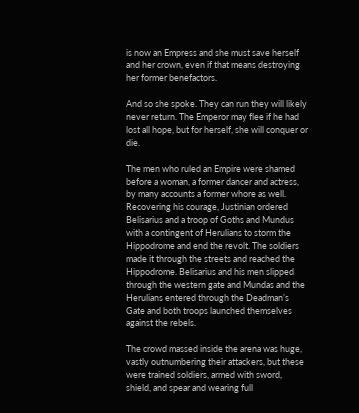is now an Empress and she must save herself and her crown, even if that means destroying her former benefactors.

And so she spoke. They can run they will likely never return. The Emperor may flee if he had lost all hope, but for herself, she will conquer or die.

The men who ruled an Empire were shamed before a woman, a former dancer and actress, by many accounts a former whore as well. Recovering his courage, Justinian ordered Belisarius and a troop of Goths and Mundus with a contingent of Herulians to storm the Hippodrome and end the revolt. The soldiers made it through the streets and reached the Hippodrome. Belisarius and his men slipped through the western gate and Mundas and the Herulians entered through the Deadman’s Gate and both troops launched themselves against the rebels.

The crowd massed inside the arena was huge, vastly outnumbering their attackers, but these were trained soldiers, armed with sword, shield, and spear and wearing full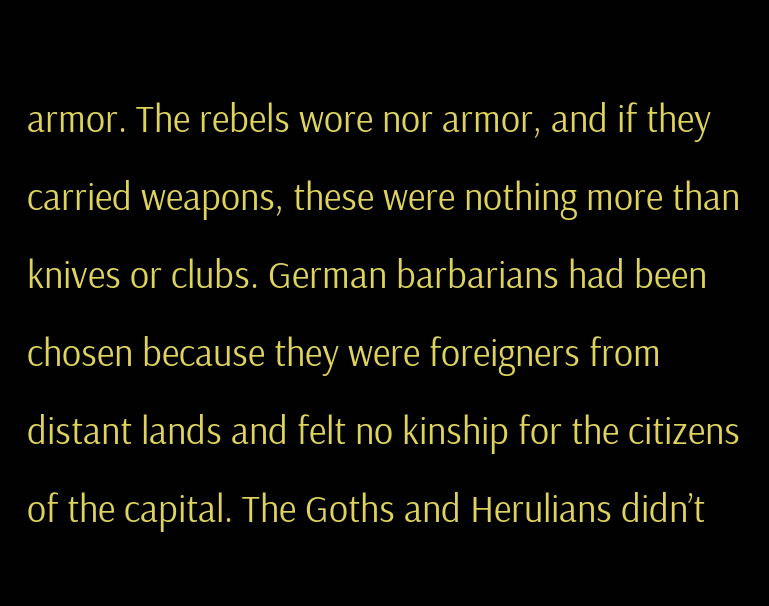armor. The rebels wore nor armor, and if they carried weapons, these were nothing more than knives or clubs. German barbarians had been chosen because they were foreigners from distant lands and felt no kinship for the citizens of the capital. The Goths and Herulians didn’t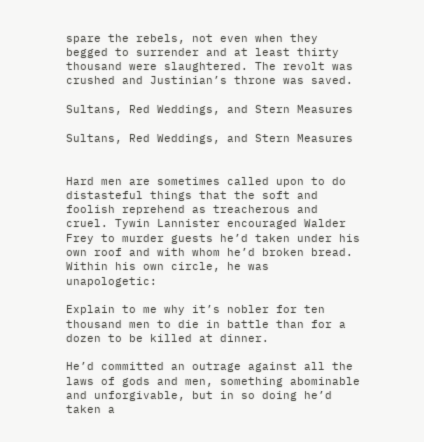spare the rebels, not even when they begged to surrender and at least thirty thousand were slaughtered. The revolt was crushed and Justinian’s throne was saved.

Sultans, Red Weddings, and Stern Measures

Sultans, Red Weddings, and Stern Measures


Hard men are sometimes called upon to do distasteful things that the soft and foolish reprehend as treacherous and cruel. Tywin Lannister encouraged Walder Frey to murder guests he’d taken under his own roof and with whom he’d broken bread. Within his own circle, he was unapologetic:

Explain to me why it’s nobler for ten thousand men to die in battle than for a dozen to be killed at dinner.

He’d committed an outrage against all the laws of gods and men, something abominable and unforgivable, but in so doing he’d taken a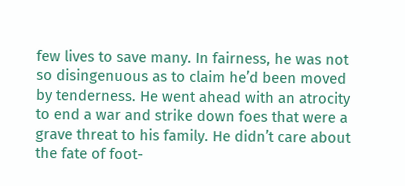few lives to save many. In fairness, he was not so disingenuous as to claim he’d been moved by tenderness. He went ahead with an atrocity to end a war and strike down foes that were a grave threat to his family. He didn’t care about the fate of foot-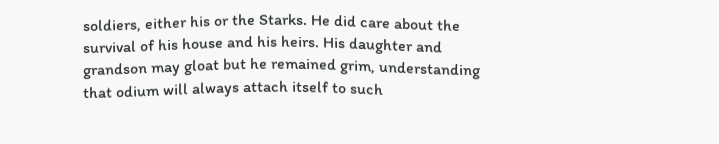soldiers, either his or the Starks. He did care about the survival of his house and his heirs. His daughter and grandson may gloat but he remained grim, understanding that odium will always attach itself to such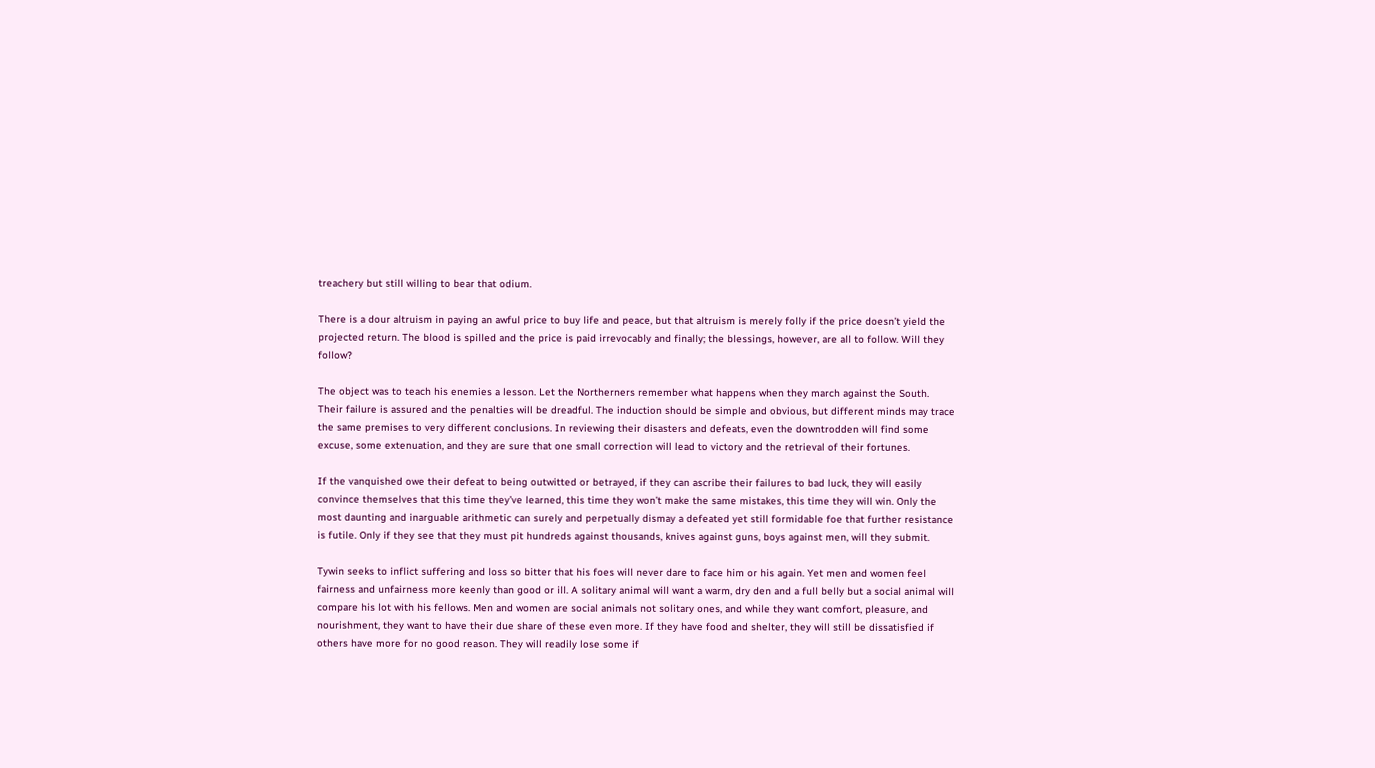treachery but still willing to bear that odium.

There is a dour altruism in paying an awful price to buy life and peace, but that altruism is merely folly if the price doesn’t yield the projected return. The blood is spilled and the price is paid irrevocably and finally; the blessings, however, are all to follow. Will they follow?

The object was to teach his enemies a lesson. Let the Northerners remember what happens when they march against the South. Their failure is assured and the penalties will be dreadful. The induction should be simple and obvious, but different minds may trace the same premises to very different conclusions. In reviewing their disasters and defeats, even the downtrodden will find some excuse, some extenuation, and they are sure that one small correction will lead to victory and the retrieval of their fortunes.

If the vanquished owe their defeat to being outwitted or betrayed, if they can ascribe their failures to bad luck, they will easily convince themselves that this time they’ve learned, this time they won’t make the same mistakes, this time they will win. Only the most daunting and inarguable arithmetic can surely and perpetually dismay a defeated yet still formidable foe that further resistance is futile. Only if they see that they must pit hundreds against thousands, knives against guns, boys against men, will they submit.

Tywin seeks to inflict suffering and loss so bitter that his foes will never dare to face him or his again. Yet men and women feel fairness and unfairness more keenly than good or ill. A solitary animal will want a warm, dry den and a full belly but a social animal will compare his lot with his fellows. Men and women are social animals not solitary ones, and while they want comfort, pleasure, and nourishment, they want to have their due share of these even more. If they have food and shelter, they will still be dissatisfied if others have more for no good reason. They will readily lose some if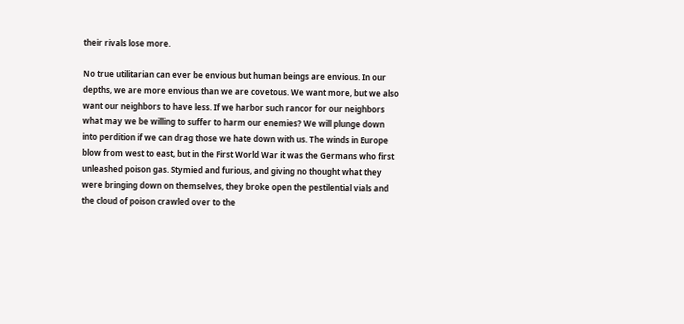their rivals lose more.

No true utilitarian can ever be envious but human beings are envious. In our depths, we are more envious than we are covetous. We want more, but we also want our neighbors to have less. If we harbor such rancor for our neighbors what may we be willing to suffer to harm our enemies? We will plunge down into perdition if we can drag those we hate down with us. The winds in Europe blow from west to east, but in the First World War it was the Germans who first unleashed poison gas. Stymied and furious, and giving no thought what they were bringing down on themselves, they broke open the pestilential vials and the cloud of poison crawled over to the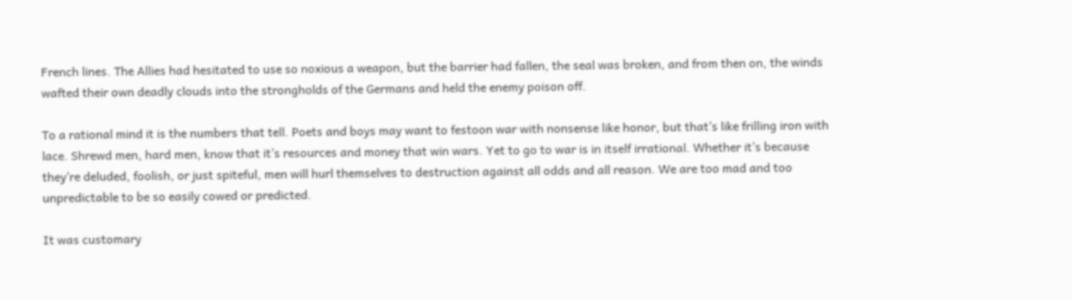French lines. The Allies had hesitated to use so noxious a weapon, but the barrier had fallen, the seal was broken, and from then on, the winds wafted their own deadly clouds into the strongholds of the Germans and held the enemy poison off.

To a rational mind it is the numbers that tell. Poets and boys may want to festoon war with nonsense like honor, but that’s like frilling iron with lace. Shrewd men, hard men, know that it’s resources and money that win wars. Yet to go to war is in itself irrational. Whether it’s because they’re deluded, foolish, or just spiteful, men will hurl themselves to destruction against all odds and all reason. We are too mad and too unpredictable to be so easily cowed or predicted.

It was customary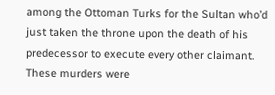among the Ottoman Turks for the Sultan who’d just taken the throne upon the death of his predecessor to execute every other claimant. These murders were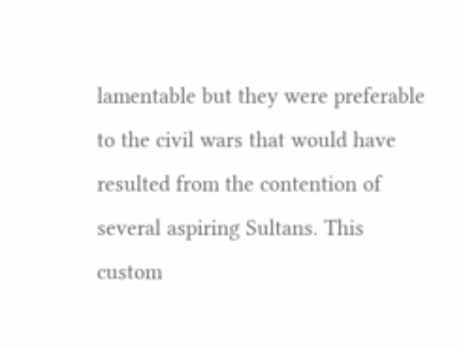lamentable but they were preferable to the civil wars that would have resulted from the contention of several aspiring Sultans. This custom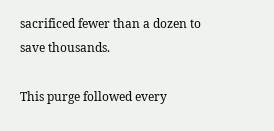sacrificed fewer than a dozen to save thousands.

This purge followed every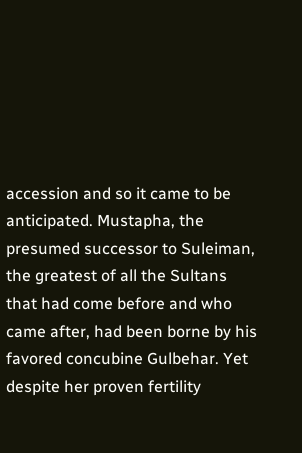accession and so it came to be anticipated. Mustapha, the presumed successor to Suleiman, the greatest of all the Sultans that had come before and who came after, had been borne by his favored concubine Gulbehar. Yet despite her proven fertility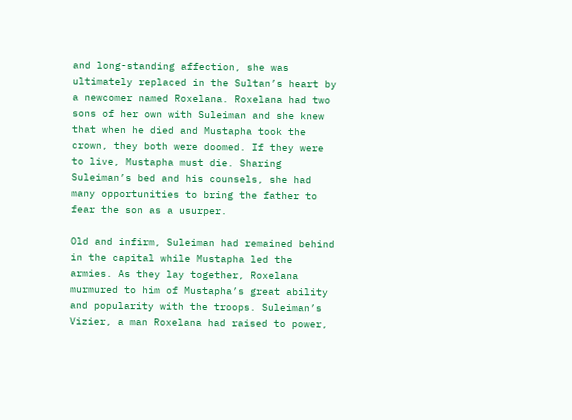and long-standing affection, she was ultimately replaced in the Sultan’s heart by a newcomer named Roxelana. Roxelana had two sons of her own with Suleiman and she knew that when he died and Mustapha took the crown, they both were doomed. If they were to live, Mustapha must die. Sharing Suleiman’s bed and his counsels, she had many opportunities to bring the father to fear the son as a usurper.

Old and infirm, Suleiman had remained behind in the capital while Mustapha led the armies. As they lay together, Roxelana murmured to him of Mustapha’s great ability and popularity with the troops. Suleiman’s Vizier, a man Roxelana had raised to power,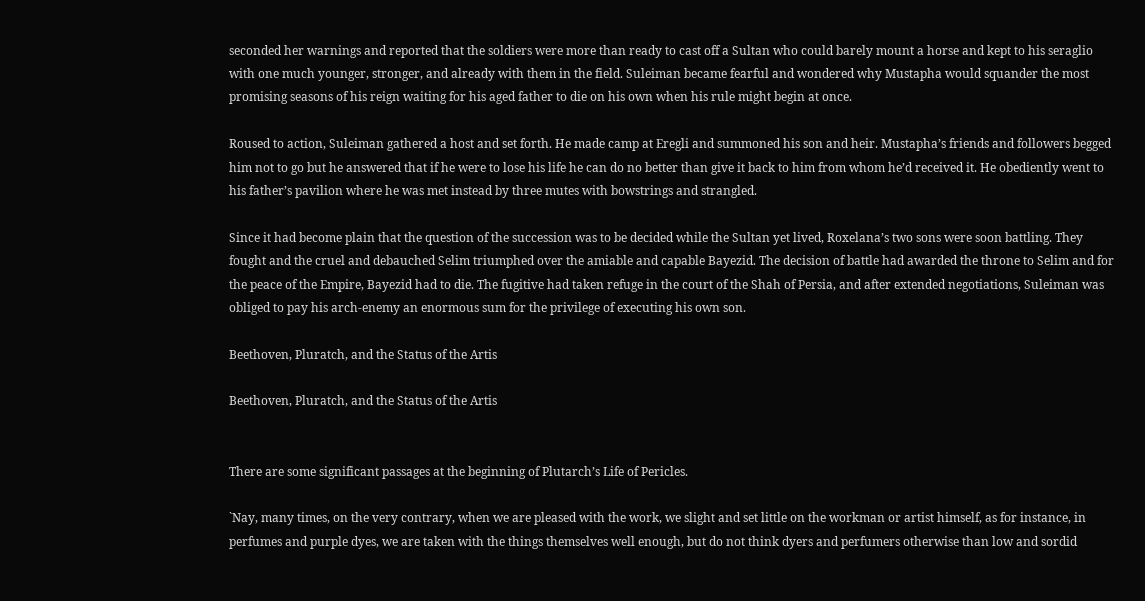seconded her warnings and reported that the soldiers were more than ready to cast off a Sultan who could barely mount a horse and kept to his seraglio with one much younger, stronger, and already with them in the field. Suleiman became fearful and wondered why Mustapha would squander the most promising seasons of his reign waiting for his aged father to die on his own when his rule might begin at once.

Roused to action, Suleiman gathered a host and set forth. He made camp at Eregli and summoned his son and heir. Mustapha’s friends and followers begged him not to go but he answered that if he were to lose his life he can do no better than give it back to him from whom he’d received it. He obediently went to his father’s pavilion where he was met instead by three mutes with bowstrings and strangled.

Since it had become plain that the question of the succession was to be decided while the Sultan yet lived, Roxelana’s two sons were soon battling. They fought and the cruel and debauched Selim triumphed over the amiable and capable Bayezid. The decision of battle had awarded the throne to Selim and for the peace of the Empire, Bayezid had to die. The fugitive had taken refuge in the court of the Shah of Persia, and after extended negotiations, Suleiman was obliged to pay his arch-enemy an enormous sum for the privilege of executing his own son.

Beethoven, Pluratch, and the Status of the Artis

Beethoven, Pluratch, and the Status of the Artis


There are some significant passages at the beginning of Plutarch’s Life of Pericles.

`Nay, many times, on the very contrary, when we are pleased with the work, we slight and set little on the workman or artist himself, as for instance, in perfumes and purple dyes, we are taken with the things themselves well enough, but do not think dyers and perfumers otherwise than low and sordid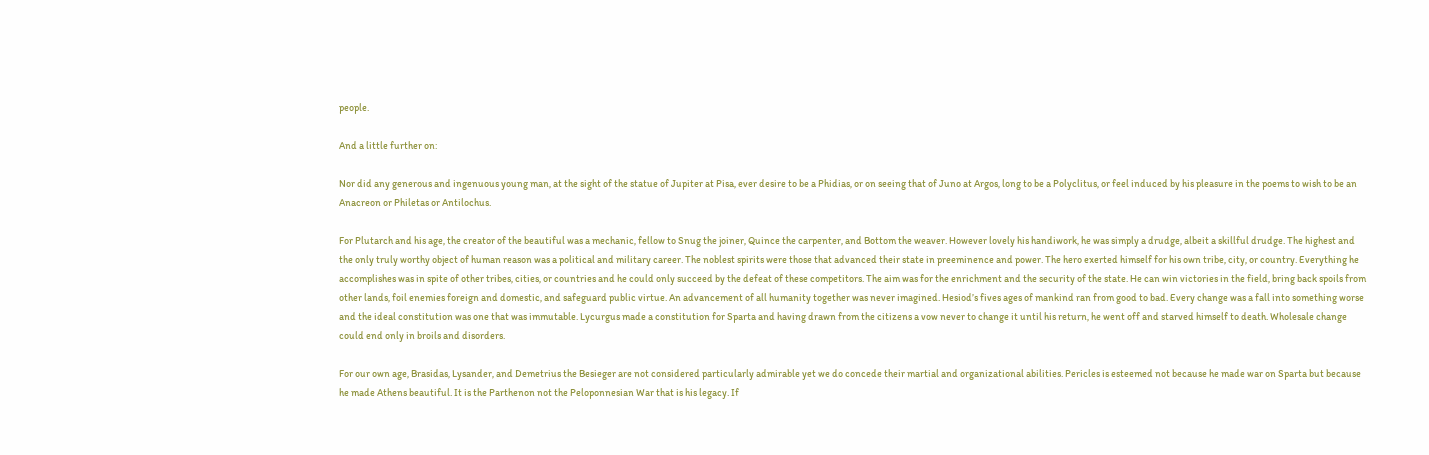people.

And a little further on:

Nor did any generous and ingenuous young man, at the sight of the statue of Jupiter at Pisa, ever desire to be a Phidias, or on seeing that of Juno at Argos, long to be a Polyclitus, or feel induced by his pleasure in the poems to wish to be an Anacreon or Philetas or Antilochus.

For Plutarch and his age, the creator of the beautiful was a mechanic, fellow to Snug the joiner, Quince the carpenter, and Bottom the weaver. However lovely his handiwork, he was simply a drudge, albeit a skillful drudge. The highest and the only truly worthy object of human reason was a political and military career. The noblest spirits were those that advanced their state in preeminence and power. The hero exerted himself for his own tribe, city, or country. Everything he accomplishes was in spite of other tribes, cities, or countries and he could only succeed by the defeat of these competitors. The aim was for the enrichment and the security of the state. He can win victories in the field, bring back spoils from other lands, foil enemies foreign and domestic, and safeguard public virtue. An advancement of all humanity together was never imagined. Hesiod’s fives ages of mankind ran from good to bad. Every change was a fall into something worse and the ideal constitution was one that was immutable. Lycurgus made a constitution for Sparta and having drawn from the citizens a vow never to change it until his return, he went off and starved himself to death. Wholesale change could end only in broils and disorders.

For our own age, Brasidas, Lysander, and Demetrius the Besieger are not considered particularly admirable yet we do concede their martial and organizational abilities. Pericles is esteemed not because he made war on Sparta but because he made Athens beautiful. It is the Parthenon not the Peloponnesian War that is his legacy. If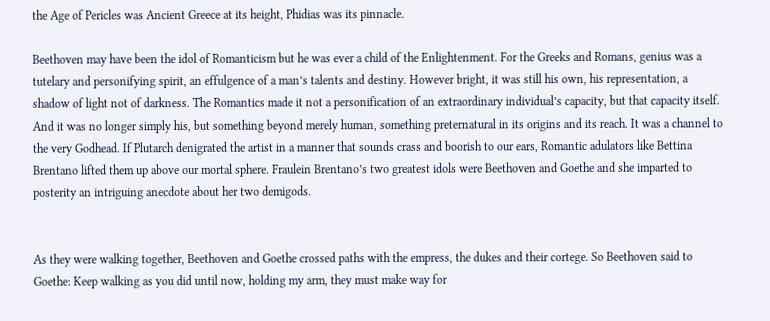the Age of Pericles was Ancient Greece at its height, Phidias was its pinnacle.

Beethoven may have been the idol of Romanticism but he was ever a child of the Enlightenment. For the Greeks and Romans, genius was a tutelary and personifying spirit, an effulgence of a man’s talents and destiny. However bright, it was still his own, his representation, a shadow of light not of darkness. The Romantics made it not a personification of an extraordinary individual’s capacity, but that capacity itself. And it was no longer simply his, but something beyond merely human, something preternatural in its origins and its reach. It was a channel to the very Godhead. If Plutarch denigrated the artist in a manner that sounds crass and boorish to our ears, Romantic adulators like Bettina Brentano lifted them up above our mortal sphere. Fraulein Brentano’s two greatest idols were Beethoven and Goethe and she imparted to posterity an intriguing anecdote about her two demigods.


As they were walking together, Beethoven and Goethe crossed paths with the empress, the dukes and their cortege. So Beethoven said to Goethe: Keep walking as you did until now, holding my arm, they must make way for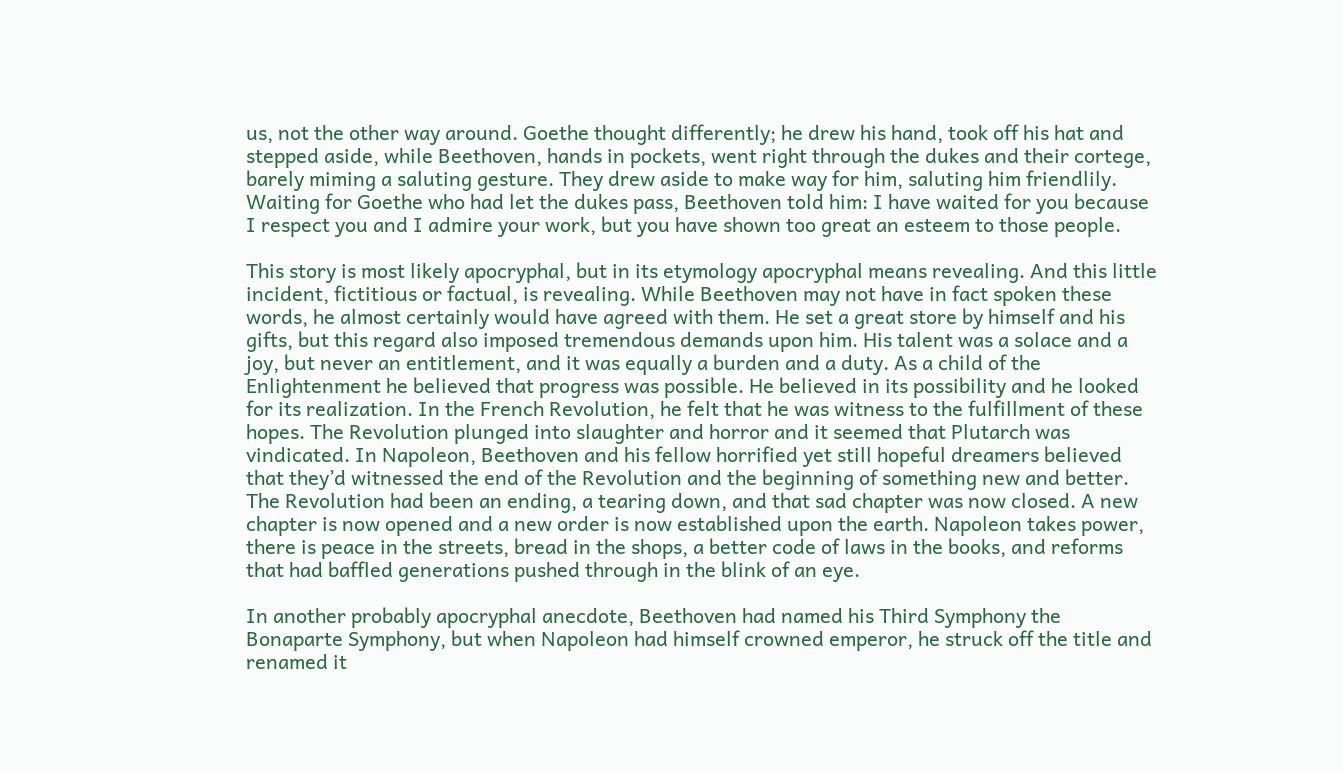us, not the other way around. Goethe thought differently; he drew his hand, took off his hat and stepped aside, while Beethoven, hands in pockets, went right through the dukes and their cortege, barely miming a saluting gesture. They drew aside to make way for him, saluting him friendlily. Waiting for Goethe who had let the dukes pass, Beethoven told him: I have waited for you because I respect you and I admire your work, but you have shown too great an esteem to those people.

This story is most likely apocryphal, but in its etymology apocryphal means revealing. And this little incident, fictitious or factual, is revealing. While Beethoven may not have in fact spoken these words, he almost certainly would have agreed with them. He set a great store by himself and his gifts, but this regard also imposed tremendous demands upon him. His talent was a solace and a joy, but never an entitlement, and it was equally a burden and a duty. As a child of the Enlightenment he believed that progress was possible. He believed in its possibility and he looked for its realization. In the French Revolution, he felt that he was witness to the fulfillment of these hopes. The Revolution plunged into slaughter and horror and it seemed that Plutarch was vindicated. In Napoleon, Beethoven and his fellow horrified yet still hopeful dreamers believed that they’d witnessed the end of the Revolution and the beginning of something new and better. The Revolution had been an ending, a tearing down, and that sad chapter was now closed. A new chapter is now opened and a new order is now established upon the earth. Napoleon takes power, there is peace in the streets, bread in the shops, a better code of laws in the books, and reforms that had baffled generations pushed through in the blink of an eye.

In another probably apocryphal anecdote, Beethoven had named his Third Symphony the Bonaparte Symphony, but when Napoleon had himself crowned emperor, he struck off the title and renamed it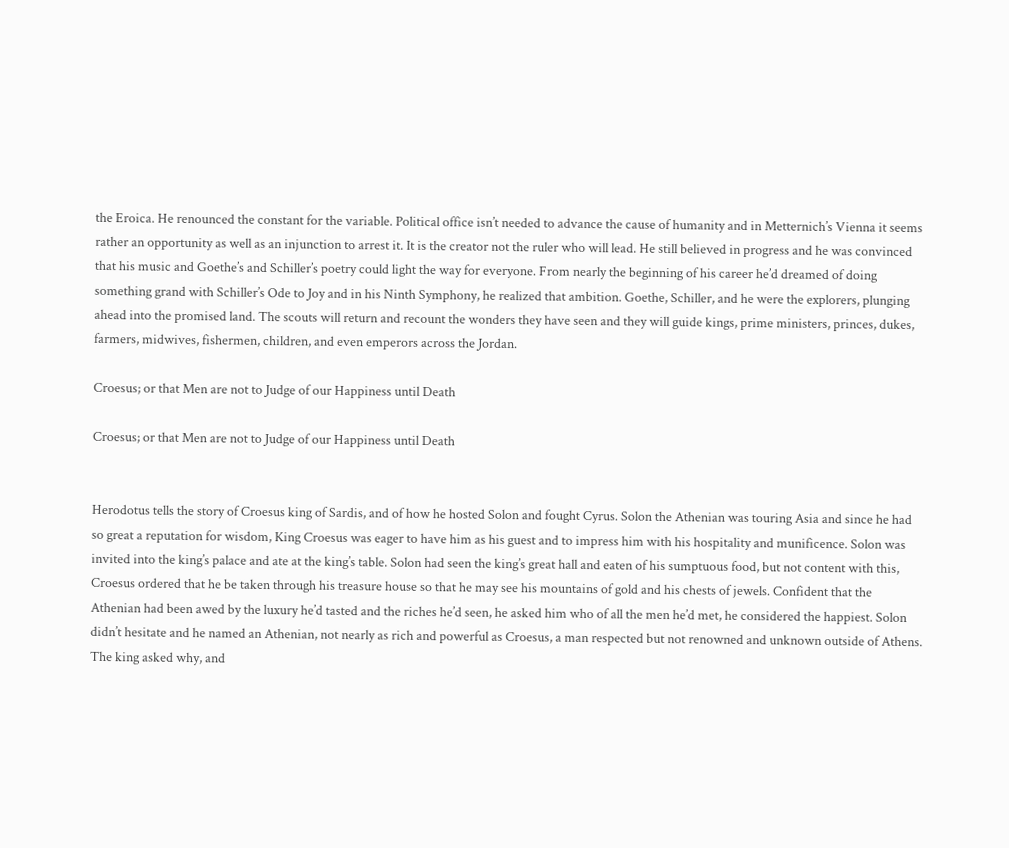the Eroica. He renounced the constant for the variable. Political office isn’t needed to advance the cause of humanity and in Metternich’s Vienna it seems rather an opportunity as well as an injunction to arrest it. It is the creator not the ruler who will lead. He still believed in progress and he was convinced that his music and Goethe’s and Schiller’s poetry could light the way for everyone. From nearly the beginning of his career he’d dreamed of doing something grand with Schiller’s Ode to Joy and in his Ninth Symphony, he realized that ambition. Goethe, Schiller, and he were the explorers, plunging ahead into the promised land. The scouts will return and recount the wonders they have seen and they will guide kings, prime ministers, princes, dukes, farmers, midwives, fishermen, children, and even emperors across the Jordan.

Croesus; or that Men are not to Judge of our Happiness until Death

Croesus; or that Men are not to Judge of our Happiness until Death


Herodotus tells the story of Croesus king of Sardis, and of how he hosted Solon and fought Cyrus. Solon the Athenian was touring Asia and since he had so great a reputation for wisdom, King Croesus was eager to have him as his guest and to impress him with his hospitality and munificence. Solon was invited into the king’s palace and ate at the king’s table. Solon had seen the king’s great hall and eaten of his sumptuous food, but not content with this, Croesus ordered that he be taken through his treasure house so that he may see his mountains of gold and his chests of jewels. Confident that the Athenian had been awed by the luxury he’d tasted and the riches he’d seen, he asked him who of all the men he’d met, he considered the happiest. Solon didn’t hesitate and he named an Athenian, not nearly as rich and powerful as Croesus, a man respected but not renowned and unknown outside of Athens. The king asked why, and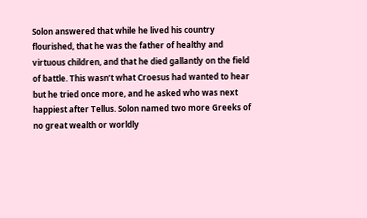Solon answered that while he lived his country flourished, that he was the father of healthy and virtuous children, and that he died gallantly on the field of battle. This wasn’t what Croesus had wanted to hear but he tried once more, and he asked who was next happiest after Tellus. Solon named two more Greeks of no great wealth or worldly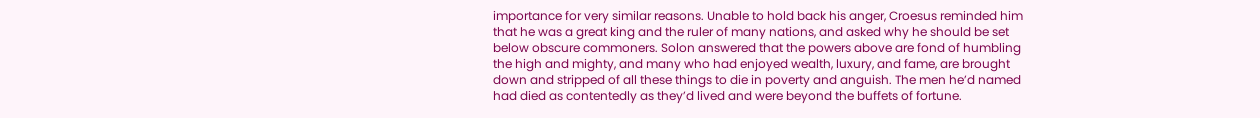importance for very similar reasons. Unable to hold back his anger, Croesus reminded him that he was a great king and the ruler of many nations, and asked why he should be set below obscure commoners. Solon answered that the powers above are fond of humbling the high and mighty, and many who had enjoyed wealth, luxury, and fame, are brought down and stripped of all these things to die in poverty and anguish. The men he’d named had died as contentedly as they’d lived and were beyond the buffets of fortune.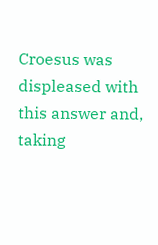Croesus was displeased with this answer and, taking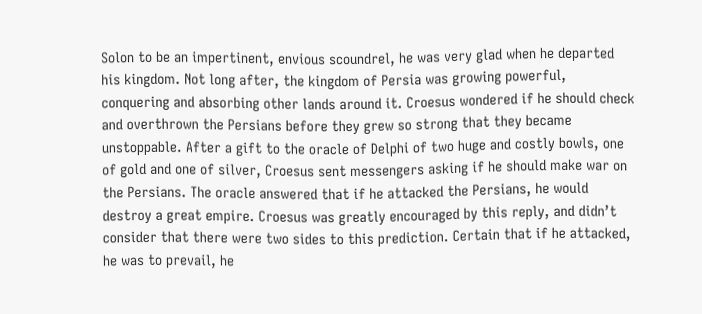Solon to be an impertinent, envious scoundrel, he was very glad when he departed his kingdom. Not long after, the kingdom of Persia was growing powerful, conquering and absorbing other lands around it. Croesus wondered if he should check and overthrown the Persians before they grew so strong that they became unstoppable. After a gift to the oracle of Delphi of two huge and costly bowls, one of gold and one of silver, Croesus sent messengers asking if he should make war on the Persians. The oracle answered that if he attacked the Persians, he would destroy a great empire. Croesus was greatly encouraged by this reply, and didn’t consider that there were two sides to this prediction. Certain that if he attacked, he was to prevail, he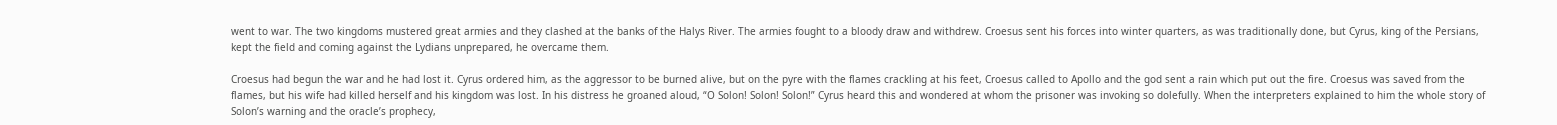went to war. The two kingdoms mustered great armies and they clashed at the banks of the Halys River. The armies fought to a bloody draw and withdrew. Croesus sent his forces into winter quarters, as was traditionally done, but Cyrus, king of the Persians, kept the field and coming against the Lydians unprepared, he overcame them.

Croesus had begun the war and he had lost it. Cyrus ordered him, as the aggressor to be burned alive, but on the pyre with the flames crackling at his feet, Croesus called to Apollo and the god sent a rain which put out the fire. Croesus was saved from the flames, but his wife had killed herself and his kingdom was lost. In his distress he groaned aloud, “O Solon! Solon! Solon!” Cyrus heard this and wondered at whom the prisoner was invoking so dolefully. When the interpreters explained to him the whole story of Solon’s warning and the oracle’s prophecy,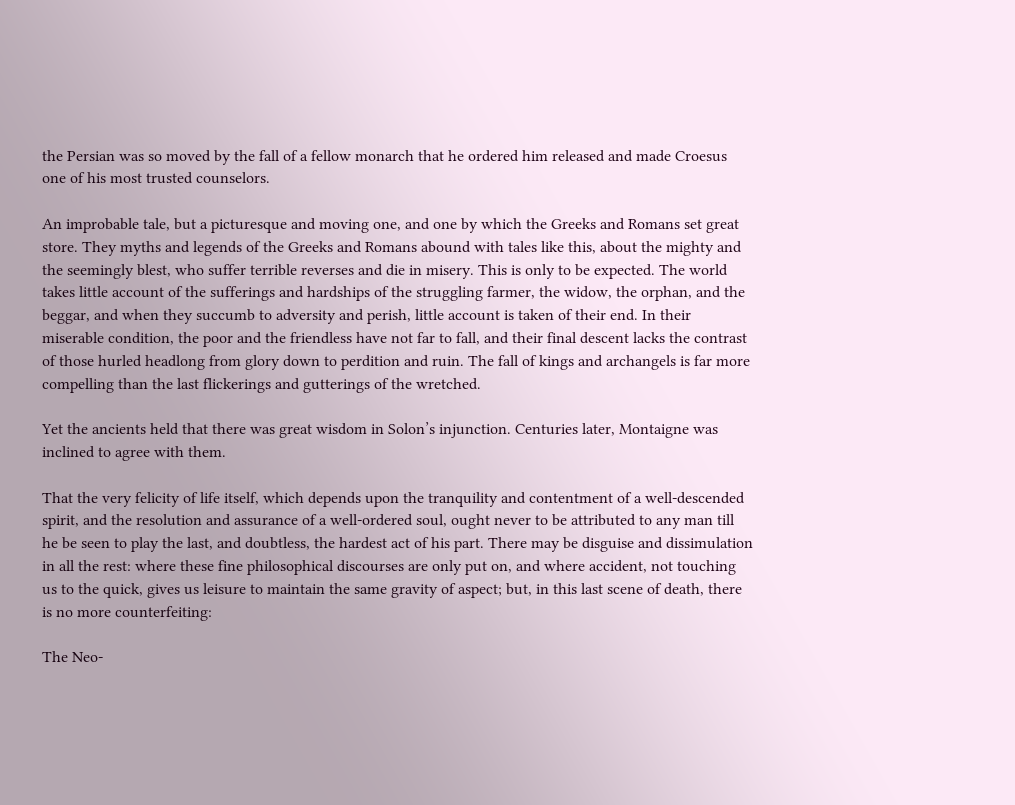the Persian was so moved by the fall of a fellow monarch that he ordered him released and made Croesus one of his most trusted counselors.

An improbable tale, but a picturesque and moving one, and one by which the Greeks and Romans set great store. They myths and legends of the Greeks and Romans abound with tales like this, about the mighty and the seemingly blest, who suffer terrible reverses and die in misery. This is only to be expected. The world takes little account of the sufferings and hardships of the struggling farmer, the widow, the orphan, and the beggar, and when they succumb to adversity and perish, little account is taken of their end. In their miserable condition, the poor and the friendless have not far to fall, and their final descent lacks the contrast of those hurled headlong from glory down to perdition and ruin. The fall of kings and archangels is far more compelling than the last flickerings and gutterings of the wretched.

Yet the ancients held that there was great wisdom in Solon’s injunction. Centuries later, Montaigne was inclined to agree with them.

That the very felicity of life itself, which depends upon the tranquility and contentment of a well-descended spirit, and the resolution and assurance of a well-ordered soul, ought never to be attributed to any man till he be seen to play the last, and doubtless, the hardest act of his part. There may be disguise and dissimulation in all the rest: where these fine philosophical discourses are only put on, and where accident, not touching us to the quick, gives us leisure to maintain the same gravity of aspect; but, in this last scene of death, there is no more counterfeiting:

The Neo-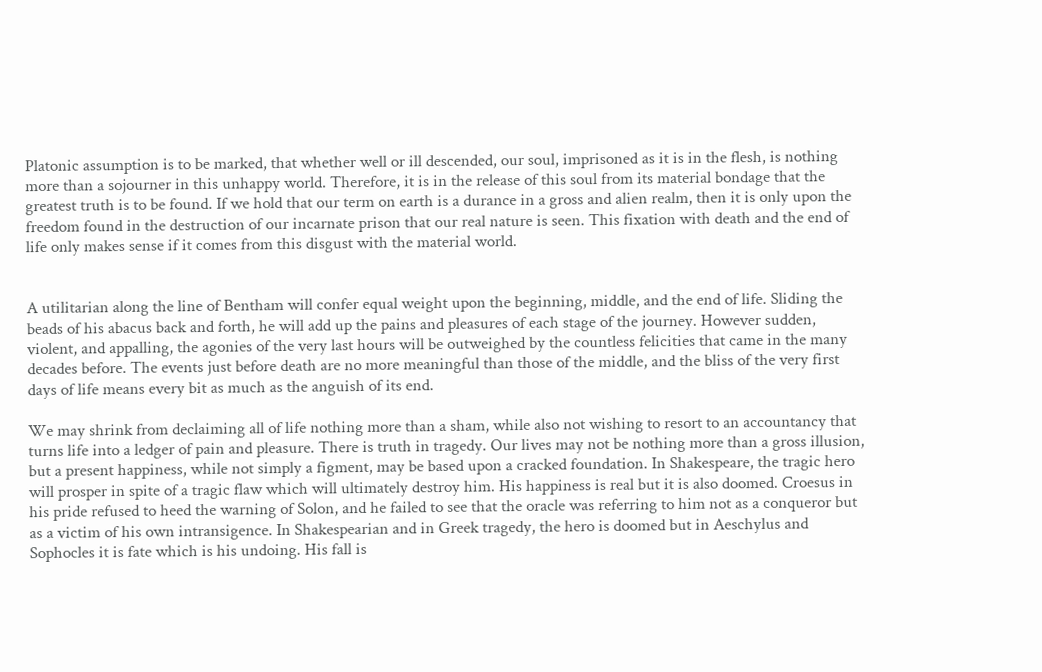Platonic assumption is to be marked, that whether well or ill descended, our soul, imprisoned as it is in the flesh, is nothing more than a sojourner in this unhappy world. Therefore, it is in the release of this soul from its material bondage that the greatest truth is to be found. If we hold that our term on earth is a durance in a gross and alien realm, then it is only upon the freedom found in the destruction of our incarnate prison that our real nature is seen. This fixation with death and the end of life only makes sense if it comes from this disgust with the material world.


A utilitarian along the line of Bentham will confer equal weight upon the beginning, middle, and the end of life. Sliding the beads of his abacus back and forth, he will add up the pains and pleasures of each stage of the journey. However sudden, violent, and appalling, the agonies of the very last hours will be outweighed by the countless felicities that came in the many decades before. The events just before death are no more meaningful than those of the middle, and the bliss of the very first days of life means every bit as much as the anguish of its end.

We may shrink from declaiming all of life nothing more than a sham, while also not wishing to resort to an accountancy that turns life into a ledger of pain and pleasure. There is truth in tragedy. Our lives may not be nothing more than a gross illusion, but a present happiness, while not simply a figment, may be based upon a cracked foundation. In Shakespeare, the tragic hero will prosper in spite of a tragic flaw which will ultimately destroy him. His happiness is real but it is also doomed. Croesus in his pride refused to heed the warning of Solon, and he failed to see that the oracle was referring to him not as a conqueror but as a victim of his own intransigence. In Shakespearian and in Greek tragedy, the hero is doomed but in Aeschylus and Sophocles it is fate which is his undoing. His fall is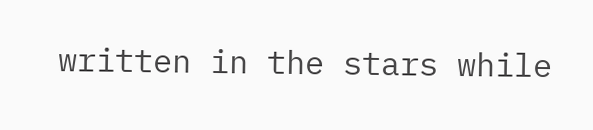written in the stars while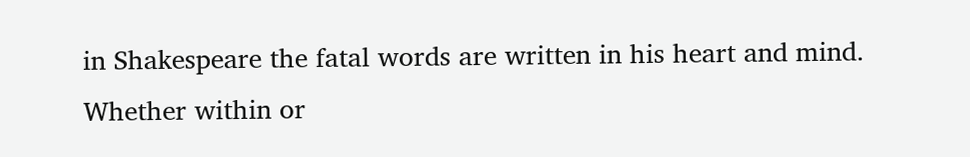in Shakespeare the fatal words are written in his heart and mind. Whether within or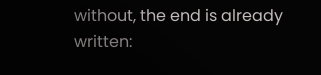without, the end is already written: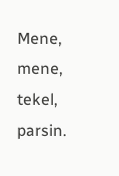Mene, mene, tekel, parsin.